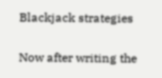Blackjack strategies

Now after writing the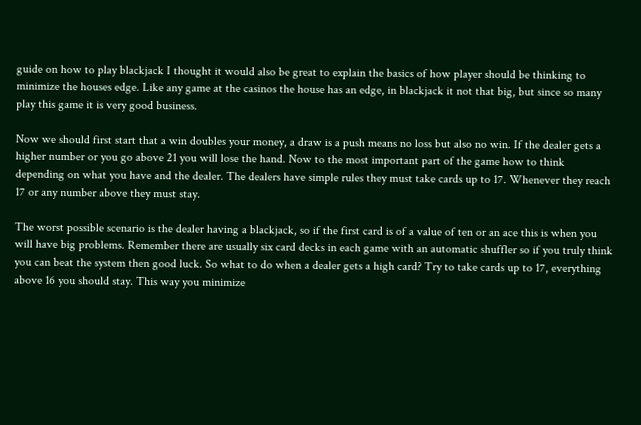guide on how to play blackjack I thought it would also be great to explain the basics of how player should be thinking to minimize the houses edge. Like any game at the casinos the house has an edge, in blackjack it not that big, but since so many play this game it is very good business.

Now we should first start that a win doubles your money, a draw is a push means no loss but also no win. If the dealer gets a higher number or you go above 21 you will lose the hand. Now to the most important part of the game how to think depending on what you have and the dealer. The dealers have simple rules they must take cards up to 17. Whenever they reach 17 or any number above they must stay.

The worst possible scenario is the dealer having a blackjack, so if the first card is of a value of ten or an ace this is when you will have big problems. Remember there are usually six card decks in each game with an automatic shuffler so if you truly think you can beat the system then good luck. So what to do when a dealer gets a high card? Try to take cards up to 17, everything above 16 you should stay. This way you minimize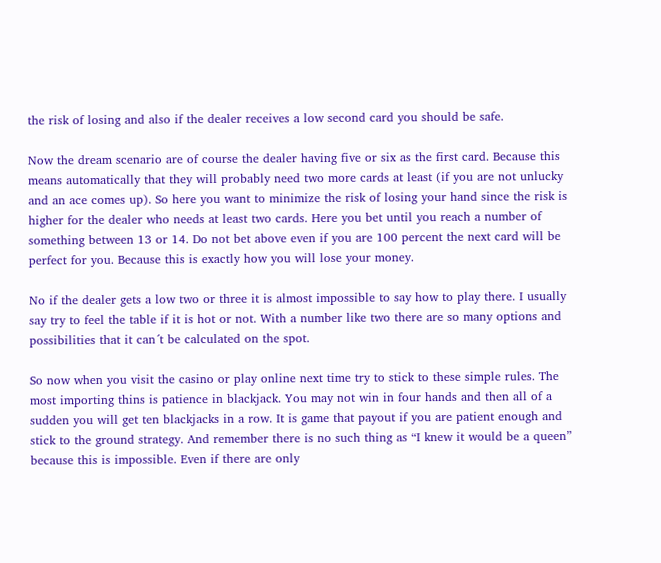the risk of losing and also if the dealer receives a low second card you should be safe.

Now the dream scenario are of course the dealer having five or six as the first card. Because this means automatically that they will probably need two more cards at least (if you are not unlucky and an ace comes up). So here you want to minimize the risk of losing your hand since the risk is higher for the dealer who needs at least two cards. Here you bet until you reach a number of something between 13 or 14. Do not bet above even if you are 100 percent the next card will be perfect for you. Because this is exactly how you will lose your money.

No if the dealer gets a low two or three it is almost impossible to say how to play there. I usually say try to feel the table if it is hot or not. With a number like two there are so many options and possibilities that it can´t be calculated on the spot.

So now when you visit the casino or play online next time try to stick to these simple rules. The most importing thins is patience in blackjack. You may not win in four hands and then all of a sudden you will get ten blackjacks in a row. It is game that payout if you are patient enough and stick to the ground strategy. And remember there is no such thing as “I knew it would be a queen” because this is impossible. Even if there are only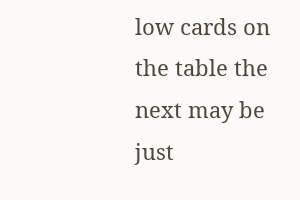low cards on the table the next may be just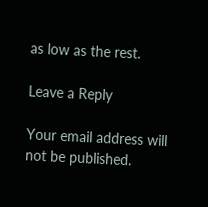as low as the rest.

Leave a Reply

Your email address will not be published.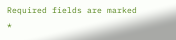Required fields are marked *